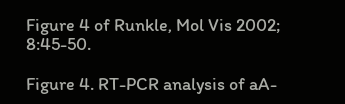Figure 4 of Runkle, Mol Vis 2002; 8:45-50.

Figure 4. RT-PCR analysis of aA-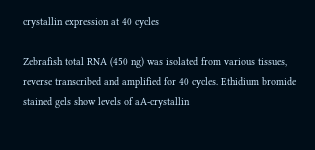crystallin expression at 40 cycles

Zebrafish total RNA (450 ng) was isolated from various tissues, reverse transcribed and amplified for 40 cycles. Ethidium bromide stained gels show levels of aA-crystallin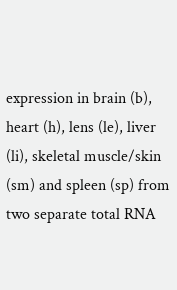expression in brain (b), heart (h), lens (le), liver (li), skeletal muscle/skin (sm) and spleen (sp) from two separate total RNA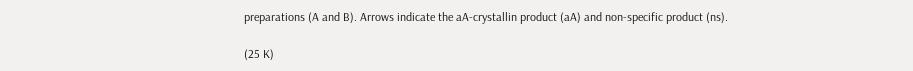preparations (A and B). Arrows indicate the aA-crystallin product (aA) and non-specific product (ns).

(25 K)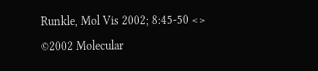Runkle, Mol Vis 2002; 8:45-50 <>
©2002 Molecular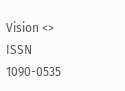Vision <>
ISSN 1090-0535